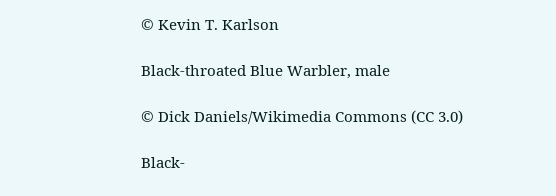© Kevin T. Karlson

Black-throated Blue Warbler, male

© Dick Daniels/Wikimedia Commons (CC 3.0)

Black-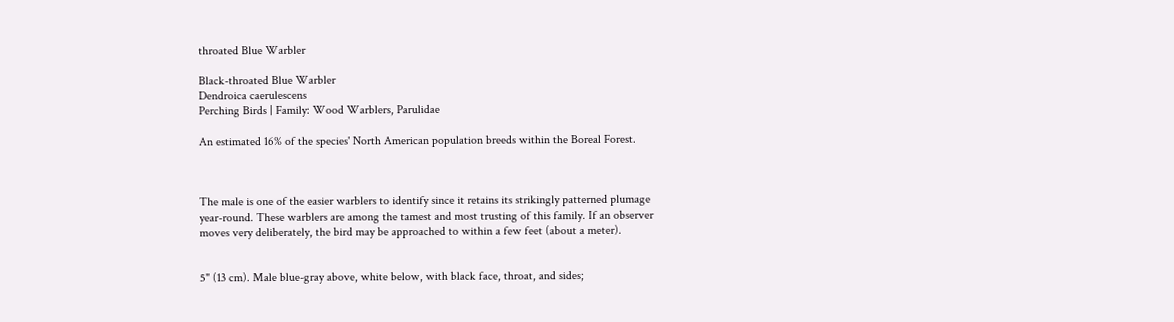throated Blue Warbler

Black-throated Blue Warbler
Dendroica caerulescens
Perching Birds | Family: Wood Warblers, Parulidae

An estimated 16% of the species' North American population breeds within the Boreal Forest.



The male is one of the easier warblers to identify since it retains its strikingly patterned plumage year-round. These warblers are among the tamest and most trusting of this family. If an observer moves very deliberately, the bird may be approached to within a few feet (about a meter).


5" (13 cm). Male blue-gray above, white below, with black face, throat, and sides;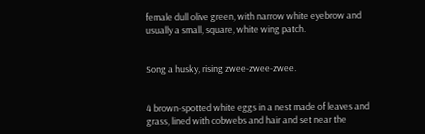female dull olive green, with narrow white eyebrow and usually a small, square, white wing patch.


Song a husky, rising zwee-zwee-zwee.


4 brown-spotted white eggs in a nest made of leaves and grass, lined with cobwebs and hair and set near the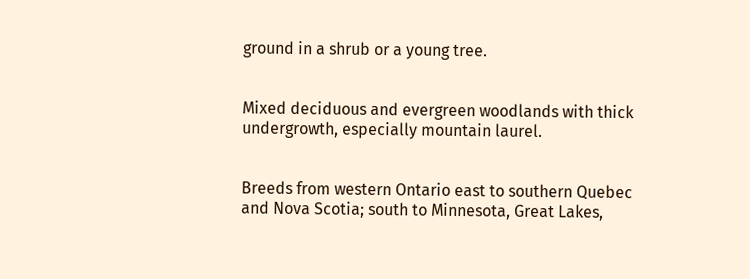ground in a shrub or a young tree.


Mixed deciduous and evergreen woodlands with thick undergrowth, especially mountain laurel.


Breeds from western Ontario east to southern Quebec and Nova Scotia; south to Minnesota, Great Lakes,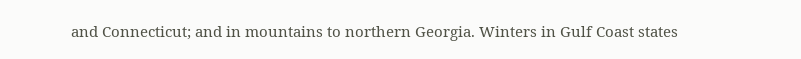and Connecticut; and in mountains to northern Georgia. Winters in Gulf Coast states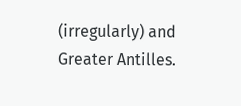(irregularly) and Greater Antilles.